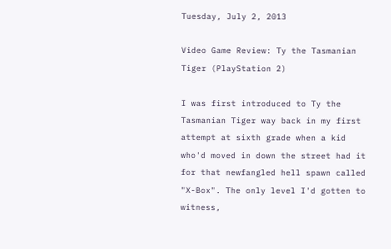Tuesday, July 2, 2013

Video Game Review: Ty the Tasmanian Tiger (PlayStation 2)

I was first introduced to Ty the Tasmanian Tiger way back in my first attempt at sixth grade when a kid who'd moved in down the street had it for that newfangled hell spawn called "X-Box". The only level I'd gotten to witness,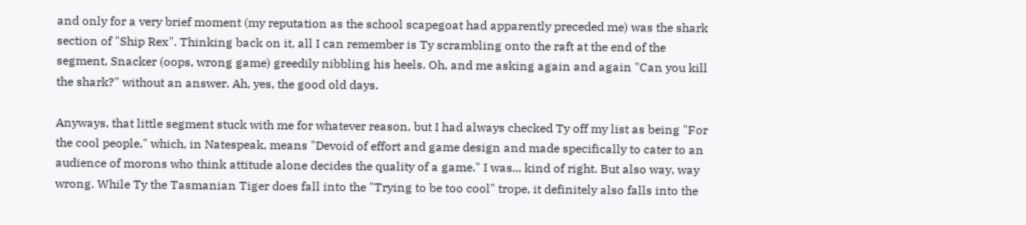and only for a very brief moment (my reputation as the school scapegoat had apparently preceded me) was the shark section of "Ship Rex". Thinking back on it, all I can remember is Ty scrambling onto the raft at the end of the segment, Snacker (oops, wrong game) greedily nibbling his heels. Oh, and me asking again and again "Can you kill the shark?" without an answer. Ah, yes, the good old days.

Anyways, that little segment stuck with me for whatever reason, but I had always checked Ty off my list as being "For the cool people," which, in Natespeak, means "Devoid of effort and game design and made specifically to cater to an audience of morons who think attitude alone decides the quality of a game." I was... kind of right. But also way, way wrong. While Ty the Tasmanian Tiger does fall into the "Trying to be too cool" trope, it definitely also falls into the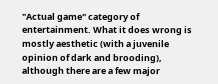"Actual game" category of entertainment. What it does wrong is mostly aesthetic (with a juvenile opinion of dark and brooding), although there are a few major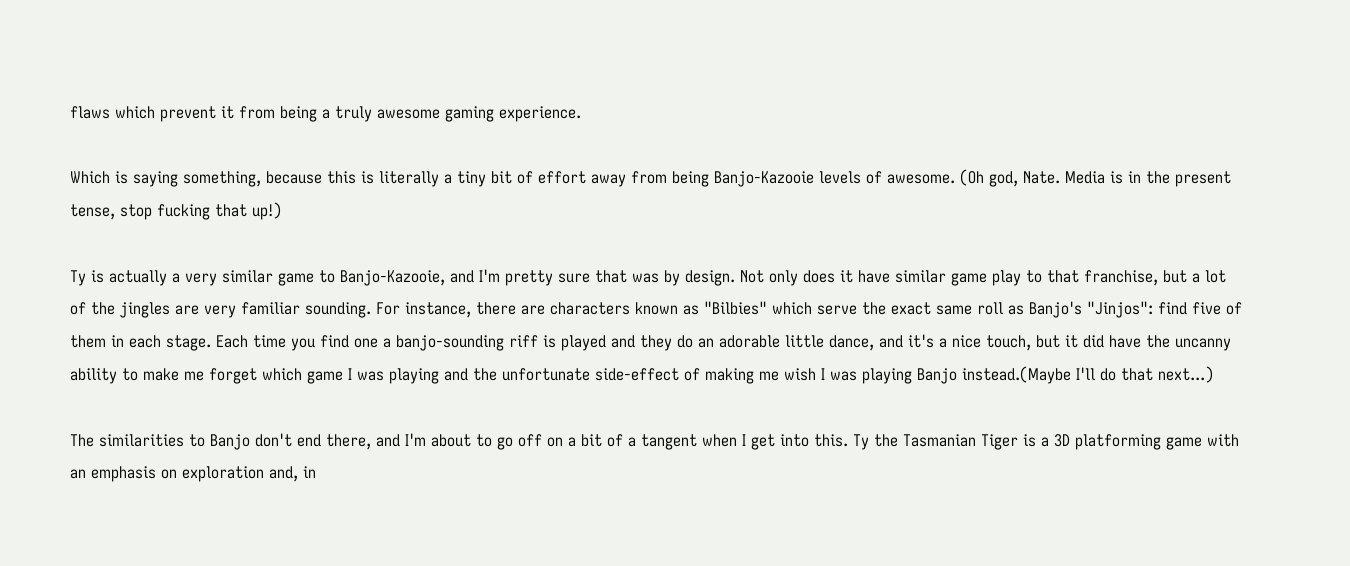flaws which prevent it from being a truly awesome gaming experience.

Which is saying something, because this is literally a tiny bit of effort away from being Banjo-Kazooie levels of awesome. (Oh god, Nate. Media is in the present tense, stop fucking that up!)

Ty is actually a very similar game to Banjo-Kazooie, and I'm pretty sure that was by design. Not only does it have similar game play to that franchise, but a lot of the jingles are very familiar sounding. For instance, there are characters known as "Bilbies" which serve the exact same roll as Banjo's "Jinjos": find five of them in each stage. Each time you find one a banjo-sounding riff is played and they do an adorable little dance, and it's a nice touch, but it did have the uncanny ability to make me forget which game I was playing and the unfortunate side-effect of making me wish I was playing Banjo instead.(Maybe I'll do that next...)

The similarities to Banjo don't end there, and I'm about to go off on a bit of a tangent when I get into this. Ty the Tasmanian Tiger is a 3D platforming game with an emphasis on exploration and, in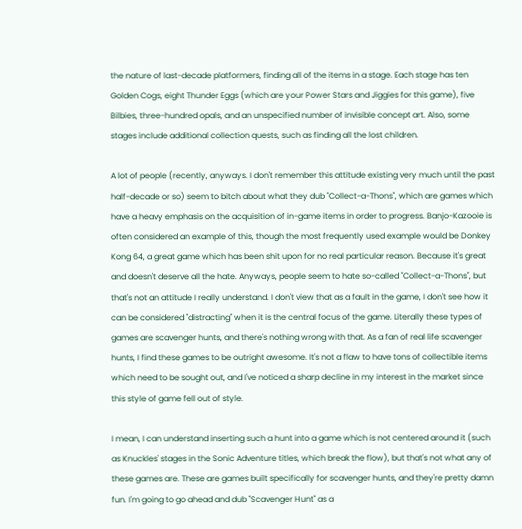the nature of last-decade platformers, finding all of the items in a stage. Each stage has ten Golden Cogs, eight Thunder Eggs (which are your Power Stars and Jiggies for this game), five Bilbies, three-hundred opals, and an unspecified number of invisible concept art. Also, some stages include additional collection quests, such as finding all the lost children.

A lot of people (recently, anyways. I don't remember this attitude existing very much until the past half-decade or so) seem to bitch about what they dub "Collect-a-Thons", which are games which have a heavy emphasis on the acquisition of in-game items in order to progress. Banjo-Kazooie is often considered an example of this, though the most frequently used example would be Donkey Kong 64, a great game which has been shit upon for no real particular reason. Because it's great and doesn't deserve all the hate. Anyways, people seem to hate so-called "Collect-a-Thons", but that's not an attitude I really understand. I don't view that as a fault in the game, I don't see how it can be considered "distracting" when it is the central focus of the game. Literally these types of games are scavenger hunts, and there's nothing wrong with that. As a fan of real life scavenger hunts, I find these games to be outright awesome. It's not a flaw to have tons of collectible items which need to be sought out, and I've noticed a sharp decline in my interest in the market since this style of game fell out of style.

I mean, I can understand inserting such a hunt into a game which is not centered around it (such as Knuckles' stages in the Sonic Adventure titles, which break the flow), but that's not what any of these games are. These are games built specifically for scavenger hunts, and they're pretty damn fun. I'm going to go ahead and dub "Scavenger Hunt" as a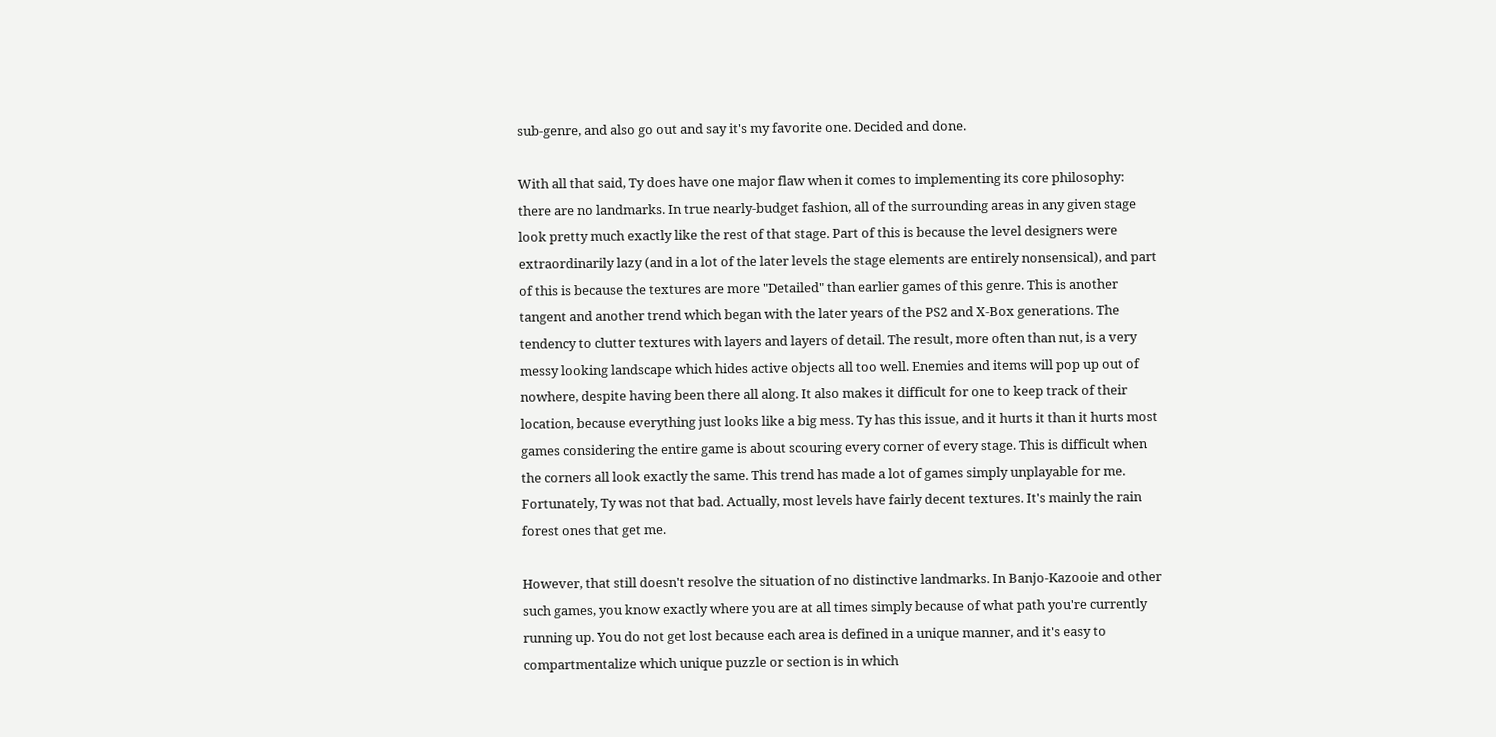sub-genre, and also go out and say it's my favorite one. Decided and done.

With all that said, Ty does have one major flaw when it comes to implementing its core philosophy: there are no landmarks. In true nearly-budget fashion, all of the surrounding areas in any given stage look pretty much exactly like the rest of that stage. Part of this is because the level designers were extraordinarily lazy (and in a lot of the later levels the stage elements are entirely nonsensical), and part of this is because the textures are more "Detailed" than earlier games of this genre. This is another tangent and another trend which began with the later years of the PS2 and X-Box generations. The tendency to clutter textures with layers and layers of detail. The result, more often than nut, is a very messy looking landscape which hides active objects all too well. Enemies and items will pop up out of nowhere, despite having been there all along. It also makes it difficult for one to keep track of their location, because everything just looks like a big mess. Ty has this issue, and it hurts it than it hurts most games considering the entire game is about scouring every corner of every stage. This is difficult when the corners all look exactly the same. This trend has made a lot of games simply unplayable for me. Fortunately, Ty was not that bad. Actually, most levels have fairly decent textures. It's mainly the rain forest ones that get me.

However, that still doesn't resolve the situation of no distinctive landmarks. In Banjo-Kazooie and other such games, you know exactly where you are at all times simply because of what path you're currently running up. You do not get lost because each area is defined in a unique manner, and it's easy to compartmentalize which unique puzzle or section is in which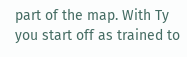part of the map. With Ty you start off as trained to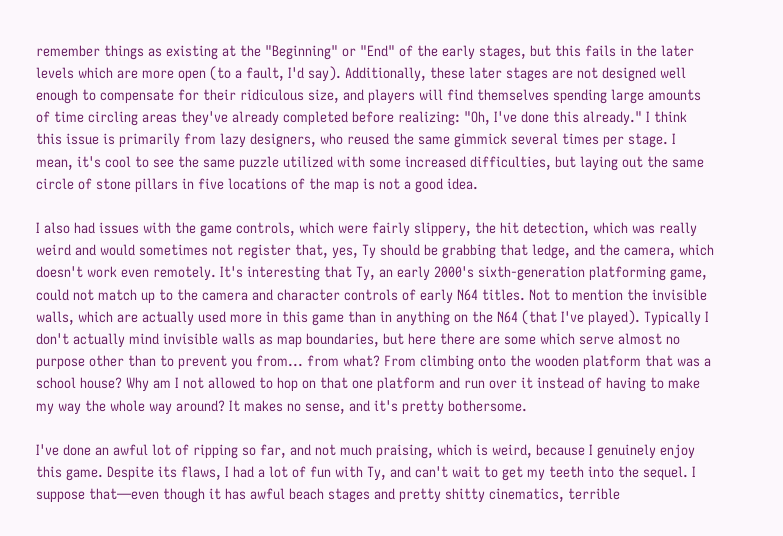remember things as existing at the "Beginning" or "End" of the early stages, but this fails in the later levels which are more open (to a fault, I'd say). Additionally, these later stages are not designed well enough to compensate for their ridiculous size, and players will find themselves spending large amounts of time circling areas they've already completed before realizing: "Oh, I've done this already." I think this issue is primarily from lazy designers, who reused the same gimmick several times per stage. I mean, it's cool to see the same puzzle utilized with some increased difficulties, but laying out the same circle of stone pillars in five locations of the map is not a good idea.

I also had issues with the game controls, which were fairly slippery, the hit detection, which was really weird and would sometimes not register that, yes, Ty should be grabbing that ledge, and the camera, which doesn't work even remotely. It's interesting that Ty, an early 2000's sixth-generation platforming game, could not match up to the camera and character controls of early N64 titles. Not to mention the invisible walls, which are actually used more in this game than in anything on the N64 (that I've played). Typically I don't actually mind invisible walls as map boundaries, but here there are some which serve almost no purpose other than to prevent you from... from what? From climbing onto the wooden platform that was a school house? Why am I not allowed to hop on that one platform and run over it instead of having to make my way the whole way around? It makes no sense, and it's pretty bothersome.

I've done an awful lot of ripping so far, and not much praising, which is weird, because I genuinely enjoy this game. Despite its flaws, I had a lot of fun with Ty, and can't wait to get my teeth into the sequel. I suppose that—even though it has awful beach stages and pretty shitty cinematics, terrible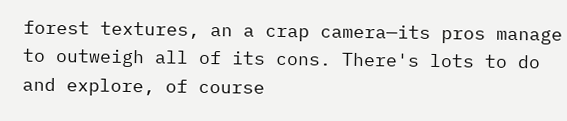forest textures, an a crap camera—its pros manage to outweigh all of its cons. There's lots to do and explore, of course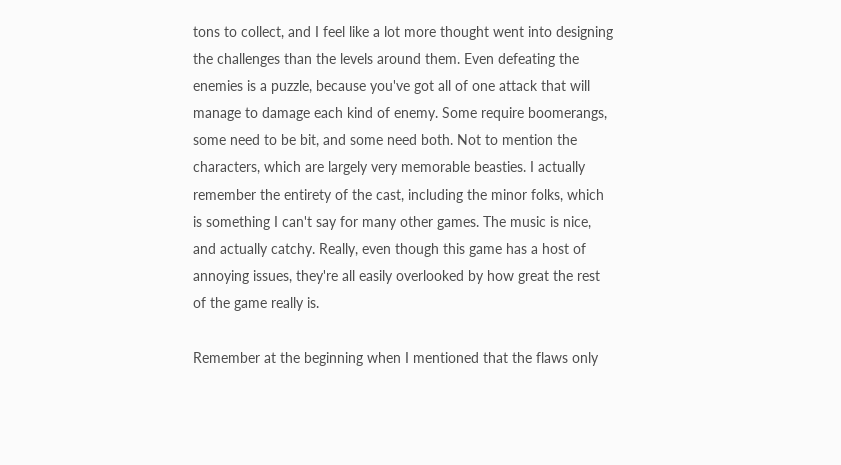tons to collect, and I feel like a lot more thought went into designing the challenges than the levels around them. Even defeating the enemies is a puzzle, because you've got all of one attack that will manage to damage each kind of enemy. Some require boomerangs, some need to be bit, and some need both. Not to mention the characters, which are largely very memorable beasties. I actually remember the entirety of the cast, including the minor folks, which is something I can't say for many other games. The music is nice, and actually catchy. Really, even though this game has a host of annoying issues, they're all easily overlooked by how great the rest of the game really is.

Remember at the beginning when I mentioned that the flaws only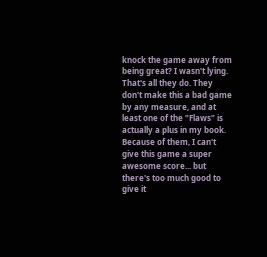knock the game away from being great? I wasn't lying. That's all they do. They don't make this a bad game by any measure, and at least one of the "Flaws" is actually a plus in my book. Because of them, I can't give this game a super awesome score... but there's too much good to give it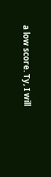a low score. Ty, I will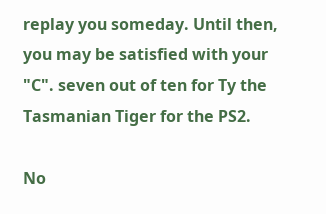replay you someday. Until then, you may be satisfied with your "C". seven out of ten for Ty the Tasmanian Tiger for the PS2.

No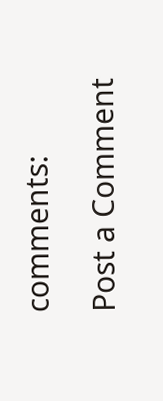comments:

Post a Comment